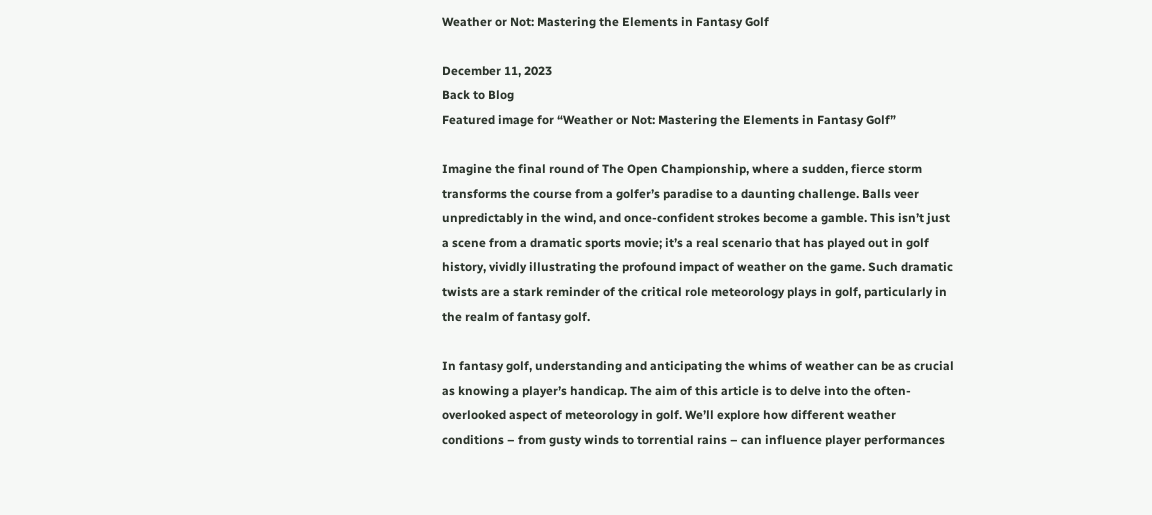Weather or Not: Mastering the Elements in Fantasy Golf

December 11, 2023
Back to Blog
Featured image for “Weather or Not: Mastering the Elements in Fantasy Golf”

Imagine the final round of The Open Championship, where a sudden, fierce storm transforms the course from a golfer’s paradise to a daunting challenge. Balls veer unpredictably in the wind, and once-confident strokes become a gamble. This isn’t just a scene from a dramatic sports movie; it’s a real scenario that has played out in golf history, vividly illustrating the profound impact of weather on the game. Such dramatic twists are a stark reminder of the critical role meteorology plays in golf, particularly in the realm of fantasy golf.

In fantasy golf, understanding and anticipating the whims of weather can be as crucial as knowing a player’s handicap. The aim of this article is to delve into the often-overlooked aspect of meteorology in golf. We’ll explore how different weather conditions – from gusty winds to torrential rains – can influence player performances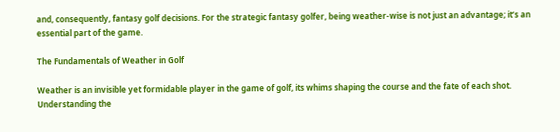and, consequently, fantasy golf decisions. For the strategic fantasy golfer, being weather-wise is not just an advantage; it’s an essential part of the game.

The Fundamentals of Weather in Golf

Weather is an invisible yet formidable player in the game of golf, its whims shaping the course and the fate of each shot. Understanding the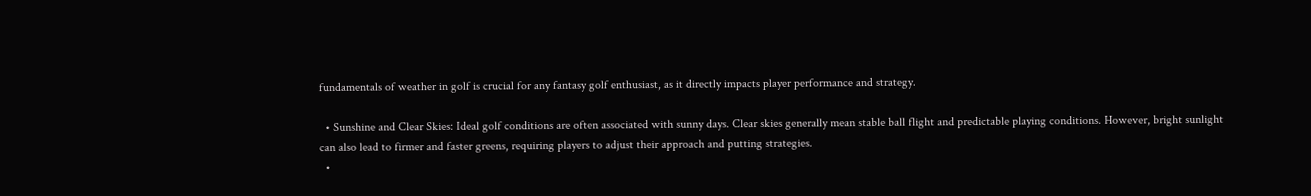fundamentals of weather in golf is crucial for any fantasy golf enthusiast, as it directly impacts player performance and strategy.

  • Sunshine and Clear Skies: Ideal golf conditions are often associated with sunny days. Clear skies generally mean stable ball flight and predictable playing conditions. However, bright sunlight can also lead to firmer and faster greens, requiring players to adjust their approach and putting strategies.
  •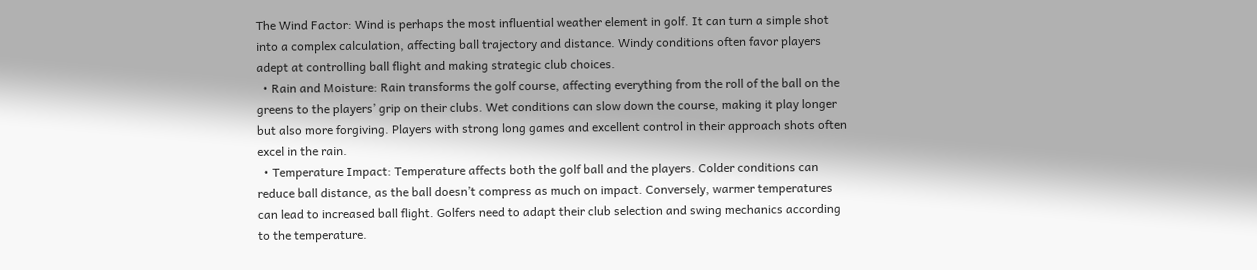The Wind Factor: Wind is perhaps the most influential weather element in golf. It can turn a simple shot into a complex calculation, affecting ball trajectory and distance. Windy conditions often favor players adept at controlling ball flight and making strategic club choices.
  • Rain and Moisture: Rain transforms the golf course, affecting everything from the roll of the ball on the greens to the players’ grip on their clubs. Wet conditions can slow down the course, making it play longer but also more forgiving. Players with strong long games and excellent control in their approach shots often excel in the rain.
  • Temperature Impact: Temperature affects both the golf ball and the players. Colder conditions can reduce ball distance, as the ball doesn’t compress as much on impact. Conversely, warmer temperatures can lead to increased ball flight. Golfers need to adapt their club selection and swing mechanics according to the temperature.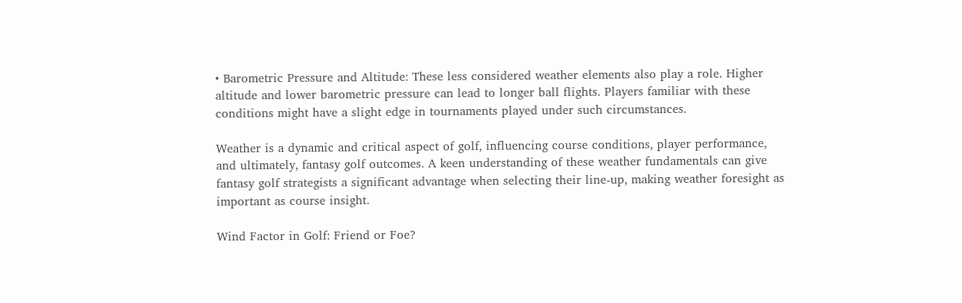• Barometric Pressure and Altitude: These less considered weather elements also play a role. Higher altitude and lower barometric pressure can lead to longer ball flights. Players familiar with these conditions might have a slight edge in tournaments played under such circumstances.

Weather is a dynamic and critical aspect of golf, influencing course conditions, player performance, and ultimately, fantasy golf outcomes. A keen understanding of these weather fundamentals can give fantasy golf strategists a significant advantage when selecting their line-up, making weather foresight as important as course insight.

Wind Factor in Golf: Friend or Foe?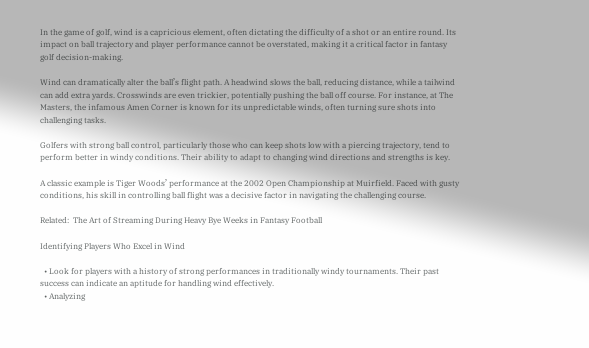In the game of golf, wind is a capricious element, often dictating the difficulty of a shot or an entire round. Its impact on ball trajectory and player performance cannot be overstated, making it a critical factor in fantasy golf decision-making.

Wind can dramatically alter the ball’s flight path. A headwind slows the ball, reducing distance, while a tailwind can add extra yards. Crosswinds are even trickier, potentially pushing the ball off course. For instance, at The Masters, the infamous Amen Corner is known for its unpredictable winds, often turning sure shots into challenging tasks.

Golfers with strong ball control, particularly those who can keep shots low with a piercing trajectory, tend to perform better in windy conditions. Their ability to adapt to changing wind directions and strengths is key.

A classic example is Tiger Woods’ performance at the 2002 Open Championship at Muirfield. Faced with gusty conditions, his skill in controlling ball flight was a decisive factor in navigating the challenging course.

Related:  The Art of Streaming During Heavy Bye Weeks in Fantasy Football

Identifying Players Who Excel in Wind

  • Look for players with a history of strong performances in traditionally windy tournaments. Their past success can indicate an aptitude for handling wind effectively.
  • Analyzing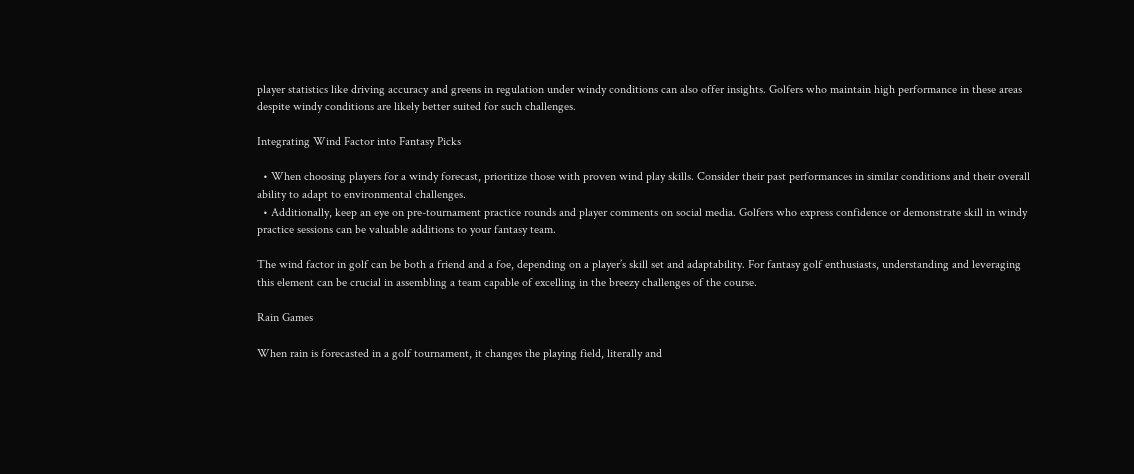player statistics like driving accuracy and greens in regulation under windy conditions can also offer insights. Golfers who maintain high performance in these areas despite windy conditions are likely better suited for such challenges.

Integrating Wind Factor into Fantasy Picks

  • When choosing players for a windy forecast, prioritize those with proven wind play skills. Consider their past performances in similar conditions and their overall ability to adapt to environmental challenges.
  • Additionally, keep an eye on pre-tournament practice rounds and player comments on social media. Golfers who express confidence or demonstrate skill in windy practice sessions can be valuable additions to your fantasy team.

The wind factor in golf can be both a friend and a foe, depending on a player’s skill set and adaptability. For fantasy golf enthusiasts, understanding and leveraging this element can be crucial in assembling a team capable of excelling in the breezy challenges of the course.

Rain Games

When rain is forecasted in a golf tournament, it changes the playing field, literally and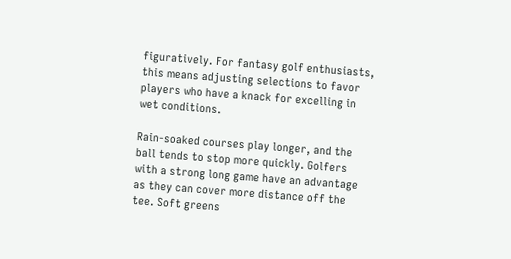figuratively. For fantasy golf enthusiasts, this means adjusting selections to favor players who have a knack for excelling in wet conditions.

Rain-soaked courses play longer, and the ball tends to stop more quickly. Golfers with a strong long game have an advantage as they can cover more distance off the tee. Soft greens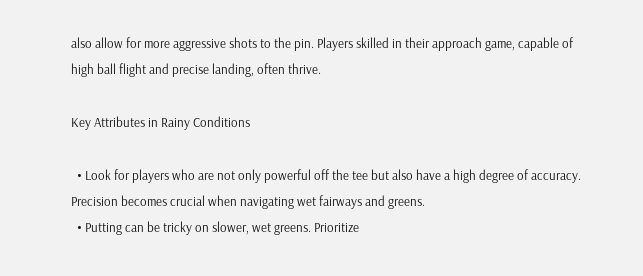also allow for more aggressive shots to the pin. Players skilled in their approach game, capable of high ball flight and precise landing, often thrive.

Key Attributes in Rainy Conditions

  • Look for players who are not only powerful off the tee but also have a high degree of accuracy. Precision becomes crucial when navigating wet fairways and greens.
  • Putting can be tricky on slower, wet greens. Prioritize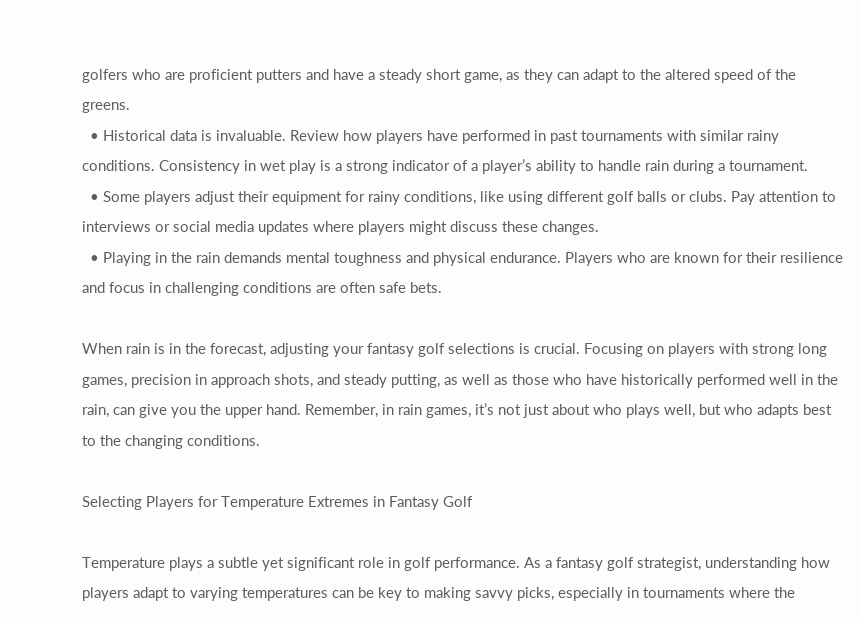golfers who are proficient putters and have a steady short game, as they can adapt to the altered speed of the greens.
  • Historical data is invaluable. Review how players have performed in past tournaments with similar rainy conditions. Consistency in wet play is a strong indicator of a player’s ability to handle rain during a tournament.
  • Some players adjust their equipment for rainy conditions, like using different golf balls or clubs. Pay attention to interviews or social media updates where players might discuss these changes.
  • Playing in the rain demands mental toughness and physical endurance. Players who are known for their resilience and focus in challenging conditions are often safe bets.

When rain is in the forecast, adjusting your fantasy golf selections is crucial. Focusing on players with strong long games, precision in approach shots, and steady putting, as well as those who have historically performed well in the rain, can give you the upper hand. Remember, in rain games, it’s not just about who plays well, but who adapts best to the changing conditions.

Selecting Players for Temperature Extremes in Fantasy Golf

Temperature plays a subtle yet significant role in golf performance. As a fantasy golf strategist, understanding how players adapt to varying temperatures can be key to making savvy picks, especially in tournaments where the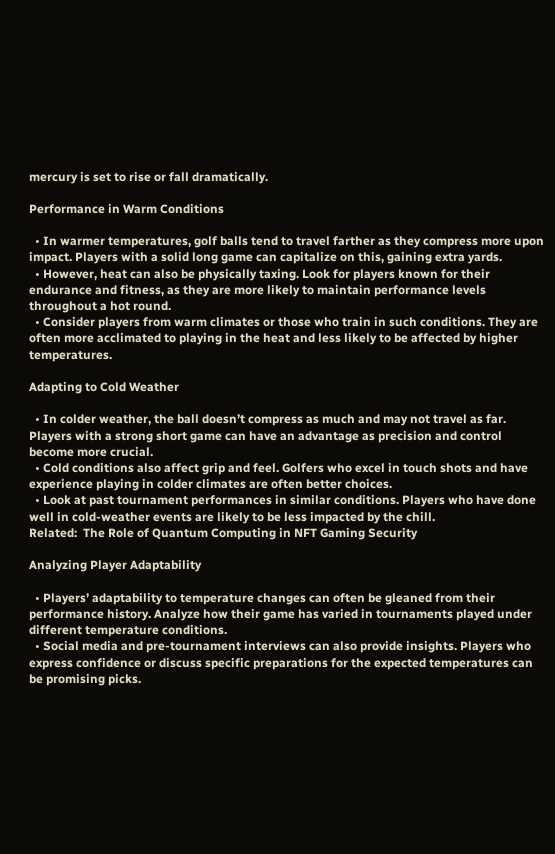mercury is set to rise or fall dramatically.

Performance in Warm Conditions

  • In warmer temperatures, golf balls tend to travel farther as they compress more upon impact. Players with a solid long game can capitalize on this, gaining extra yards.
  • However, heat can also be physically taxing. Look for players known for their endurance and fitness, as they are more likely to maintain performance levels throughout a hot round.
  • Consider players from warm climates or those who train in such conditions. They are often more acclimated to playing in the heat and less likely to be affected by higher temperatures.

Adapting to Cold Weather

  • In colder weather, the ball doesn’t compress as much and may not travel as far. Players with a strong short game can have an advantage as precision and control become more crucial.
  • Cold conditions also affect grip and feel. Golfers who excel in touch shots and have experience playing in colder climates are often better choices.
  • Look at past tournament performances in similar conditions. Players who have done well in cold-weather events are likely to be less impacted by the chill.
Related:  The Role of Quantum Computing in NFT Gaming Security

Analyzing Player Adaptability

  • Players’ adaptability to temperature changes can often be gleaned from their performance history. Analyze how their game has varied in tournaments played under different temperature conditions.
  • Social media and pre-tournament interviews can also provide insights. Players who express confidence or discuss specific preparations for the expected temperatures can be promising picks.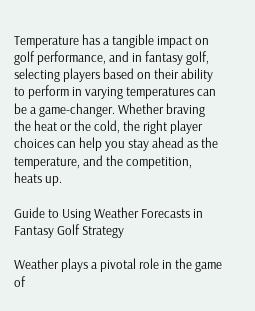Temperature has a tangible impact on golf performance, and in fantasy golf, selecting players based on their ability to perform in varying temperatures can be a game-changer. Whether braving the heat or the cold, the right player choices can help you stay ahead as the temperature, and the competition, heats up.

Guide to Using Weather Forecasts in Fantasy Golf Strategy

Weather plays a pivotal role in the game of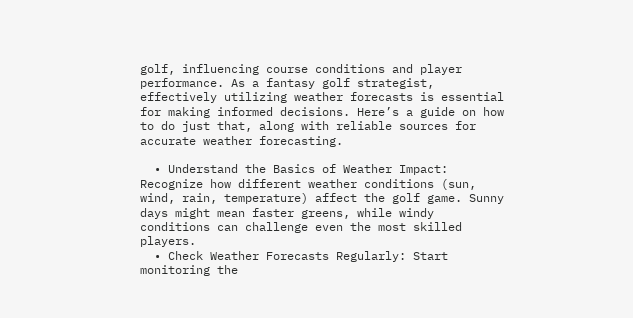golf, influencing course conditions and player performance. As a fantasy golf strategist, effectively utilizing weather forecasts is essential for making informed decisions. Here’s a guide on how to do just that, along with reliable sources for accurate weather forecasting.

  • Understand the Basics of Weather Impact: Recognize how different weather conditions (sun, wind, rain, temperature) affect the golf game. Sunny days might mean faster greens, while windy conditions can challenge even the most skilled players.
  • Check Weather Forecasts Regularly: Start monitoring the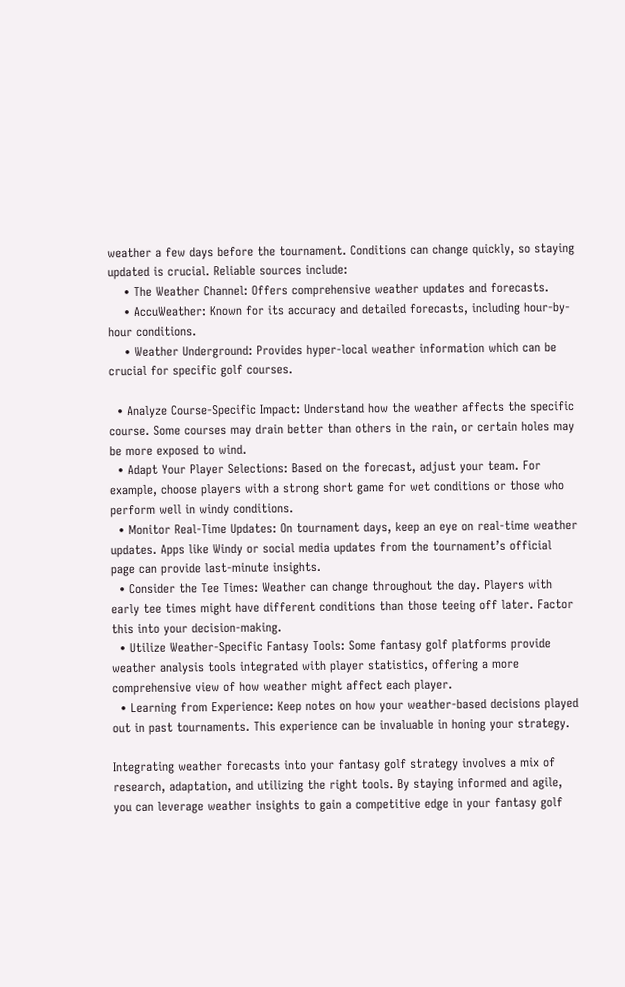weather a few days before the tournament. Conditions can change quickly, so staying updated is crucial. Reliable sources include:
    • The Weather Channel: Offers comprehensive weather updates and forecasts.
    • AccuWeather: Known for its accuracy and detailed forecasts, including hour-by-hour conditions.
    • Weather Underground: Provides hyper-local weather information which can be crucial for specific golf courses.

  • Analyze Course-Specific Impact: Understand how the weather affects the specific course. Some courses may drain better than others in the rain, or certain holes may be more exposed to wind.
  • Adapt Your Player Selections: Based on the forecast, adjust your team. For example, choose players with a strong short game for wet conditions or those who perform well in windy conditions.
  • Monitor Real-Time Updates: On tournament days, keep an eye on real-time weather updates. Apps like Windy or social media updates from the tournament’s official page can provide last-minute insights.
  • Consider the Tee Times: Weather can change throughout the day. Players with early tee times might have different conditions than those teeing off later. Factor this into your decision-making.
  • Utilize Weather-Specific Fantasy Tools: Some fantasy golf platforms provide weather analysis tools integrated with player statistics, offering a more comprehensive view of how weather might affect each player.
  • Learning from Experience: Keep notes on how your weather-based decisions played out in past tournaments. This experience can be invaluable in honing your strategy.

Integrating weather forecasts into your fantasy golf strategy involves a mix of research, adaptation, and utilizing the right tools. By staying informed and agile, you can leverage weather insights to gain a competitive edge in your fantasy golf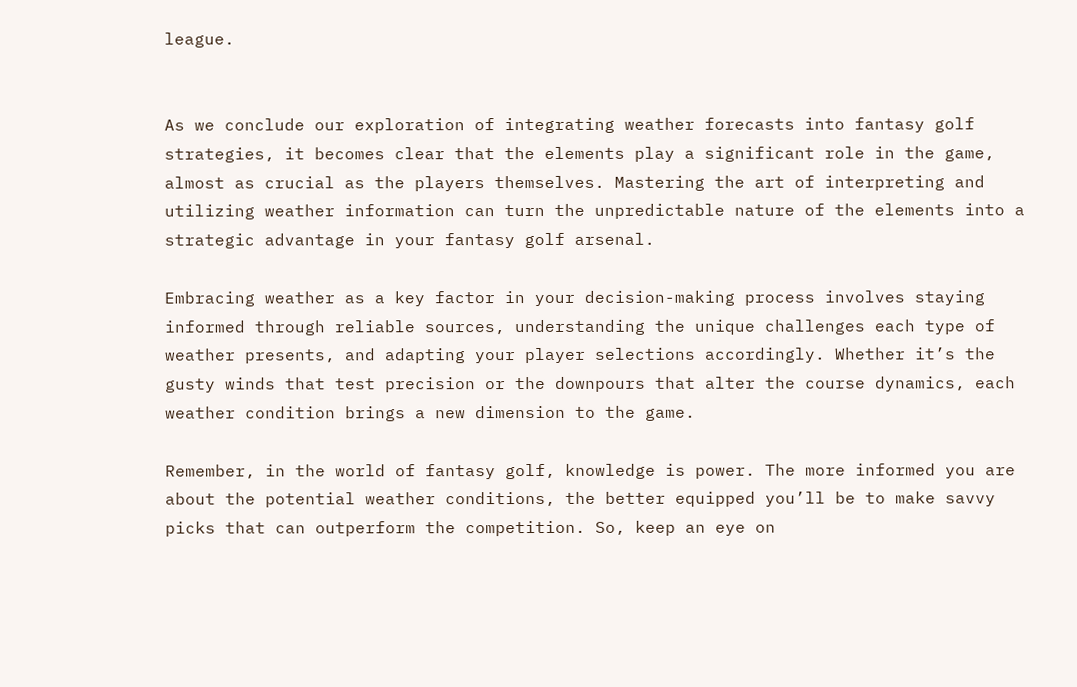league.


As we conclude our exploration of integrating weather forecasts into fantasy golf strategies, it becomes clear that the elements play a significant role in the game, almost as crucial as the players themselves. Mastering the art of interpreting and utilizing weather information can turn the unpredictable nature of the elements into a strategic advantage in your fantasy golf arsenal.

Embracing weather as a key factor in your decision-making process involves staying informed through reliable sources, understanding the unique challenges each type of weather presents, and adapting your player selections accordingly. Whether it’s the gusty winds that test precision or the downpours that alter the course dynamics, each weather condition brings a new dimension to the game.

Remember, in the world of fantasy golf, knowledge is power. The more informed you are about the potential weather conditions, the better equipped you’ll be to make savvy picks that can outperform the competition. So, keep an eye on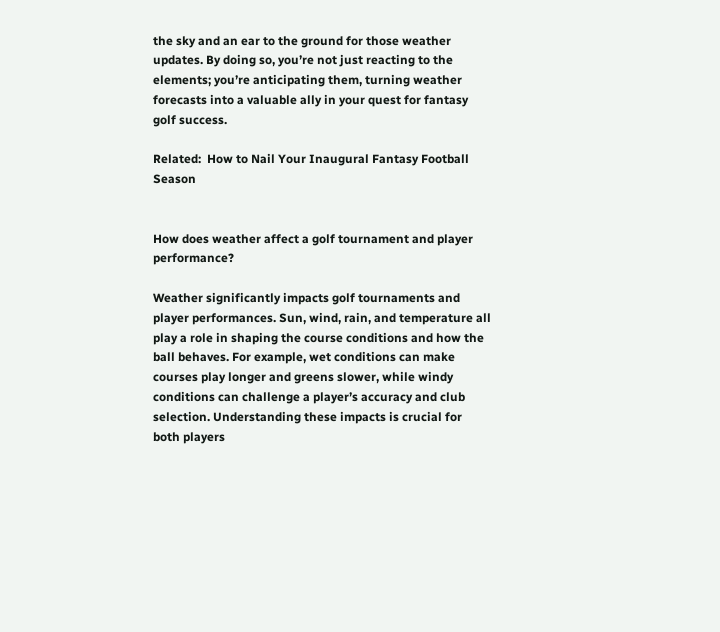the sky and an ear to the ground for those weather updates. By doing so, you’re not just reacting to the elements; you’re anticipating them, turning weather forecasts into a valuable ally in your quest for fantasy golf success.

Related:  How to Nail Your Inaugural Fantasy Football Season


How does weather affect a golf tournament and player performance?

Weather significantly impacts golf tournaments and player performances. Sun, wind, rain, and temperature all play a role in shaping the course conditions and how the ball behaves. For example, wet conditions can make courses play longer and greens slower, while windy conditions can challenge a player’s accuracy and club selection. Understanding these impacts is crucial for both players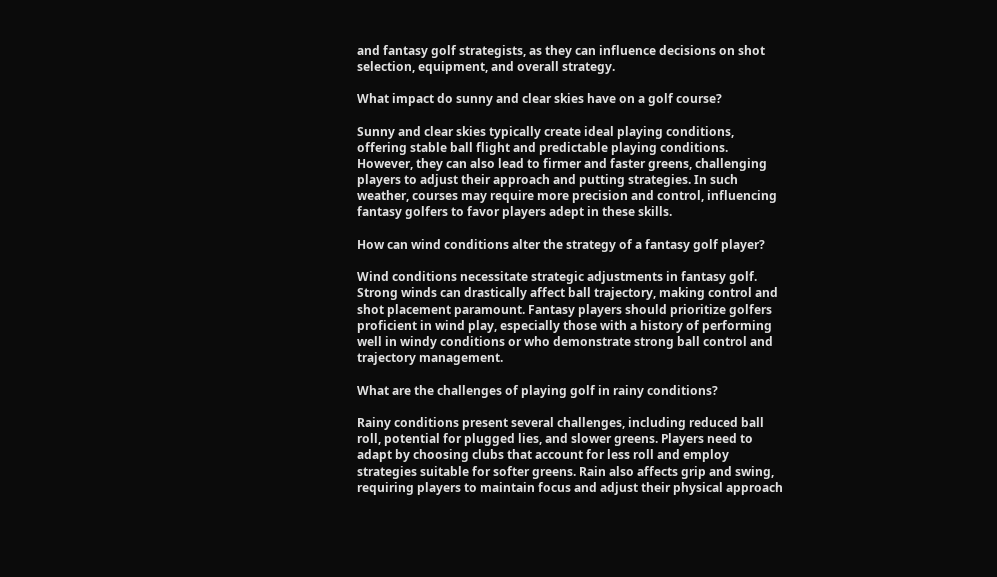and fantasy golf strategists, as they can influence decisions on shot selection, equipment, and overall strategy.

What impact do sunny and clear skies have on a golf course?

Sunny and clear skies typically create ideal playing conditions, offering stable ball flight and predictable playing conditions. However, they can also lead to firmer and faster greens, challenging players to adjust their approach and putting strategies. In such weather, courses may require more precision and control, influencing fantasy golfers to favor players adept in these skills.

How can wind conditions alter the strategy of a fantasy golf player?

Wind conditions necessitate strategic adjustments in fantasy golf. Strong winds can drastically affect ball trajectory, making control and shot placement paramount. Fantasy players should prioritize golfers proficient in wind play, especially those with a history of performing well in windy conditions or who demonstrate strong ball control and trajectory management.

What are the challenges of playing golf in rainy conditions?

Rainy conditions present several challenges, including reduced ball roll, potential for plugged lies, and slower greens. Players need to adapt by choosing clubs that account for less roll and employ strategies suitable for softer greens. Rain also affects grip and swing, requiring players to maintain focus and adjust their physical approach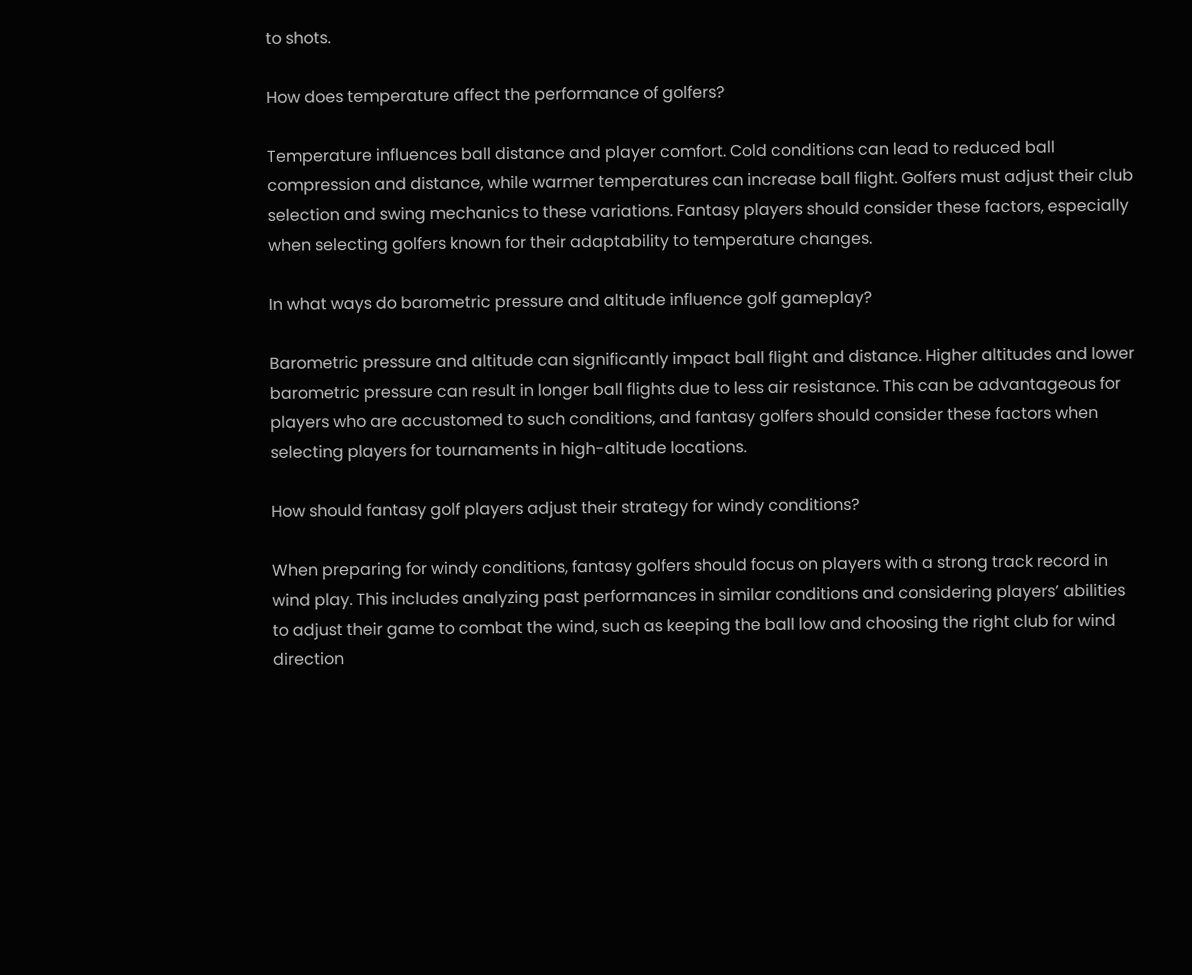to shots.

How does temperature affect the performance of golfers?

Temperature influences ball distance and player comfort. Cold conditions can lead to reduced ball compression and distance, while warmer temperatures can increase ball flight. Golfers must adjust their club selection and swing mechanics to these variations. Fantasy players should consider these factors, especially when selecting golfers known for their adaptability to temperature changes.

In what ways do barometric pressure and altitude influence golf gameplay?

Barometric pressure and altitude can significantly impact ball flight and distance. Higher altitudes and lower barometric pressure can result in longer ball flights due to less air resistance. This can be advantageous for players who are accustomed to such conditions, and fantasy golfers should consider these factors when selecting players for tournaments in high-altitude locations.

How should fantasy golf players adjust their strategy for windy conditions?

When preparing for windy conditions, fantasy golfers should focus on players with a strong track record in wind play. This includes analyzing past performances in similar conditions and considering players’ abilities to adjust their game to combat the wind, such as keeping the ball low and choosing the right club for wind direction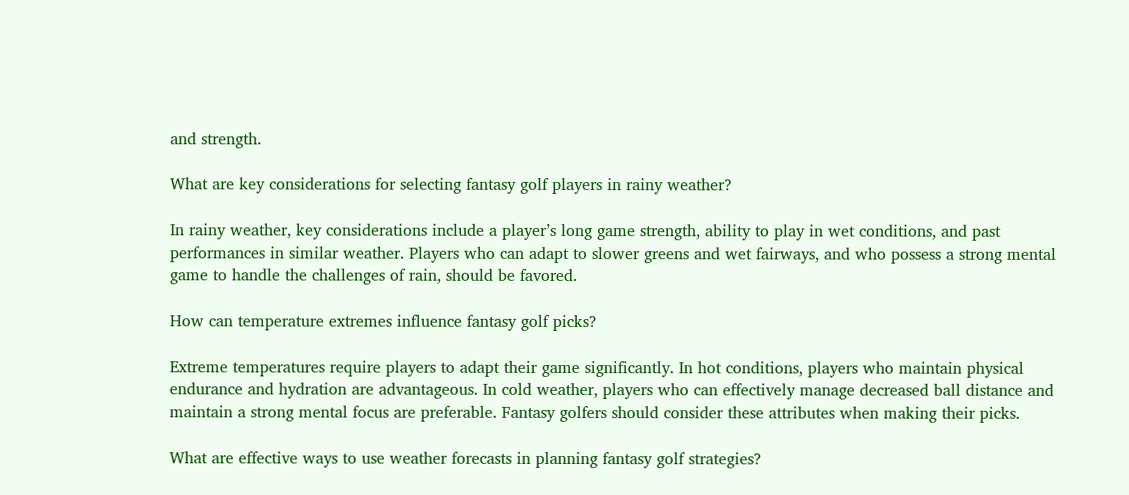and strength.

What are key considerations for selecting fantasy golf players in rainy weather?

In rainy weather, key considerations include a player’s long game strength, ability to play in wet conditions, and past performances in similar weather. Players who can adapt to slower greens and wet fairways, and who possess a strong mental game to handle the challenges of rain, should be favored.

How can temperature extremes influence fantasy golf picks?

Extreme temperatures require players to adapt their game significantly. In hot conditions, players who maintain physical endurance and hydration are advantageous. In cold weather, players who can effectively manage decreased ball distance and maintain a strong mental focus are preferable. Fantasy golfers should consider these attributes when making their picks.

What are effective ways to use weather forecasts in planning fantasy golf strategies?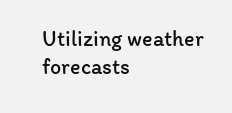Utilizing weather forecasts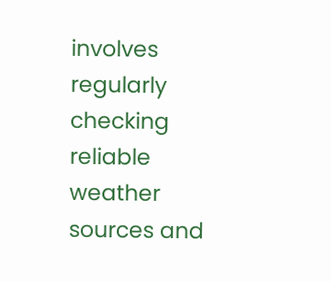involves regularly checking reliable weather sources and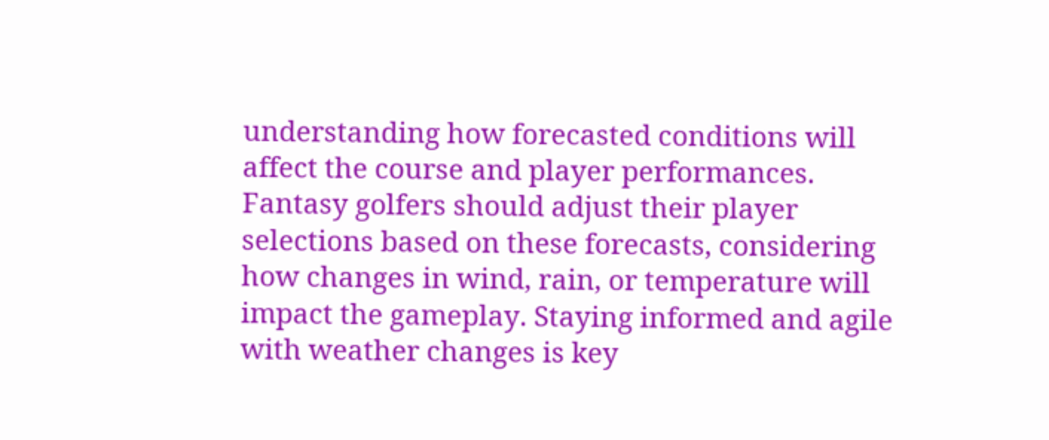understanding how forecasted conditions will affect the course and player performances. Fantasy golfers should adjust their player selections based on these forecasts, considering how changes in wind, rain, or temperature will impact the gameplay. Staying informed and agile with weather changes is key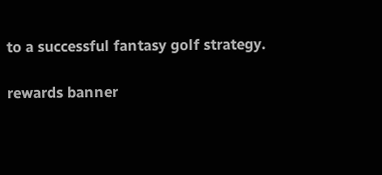to a successful fantasy golf strategy.

rewards banner